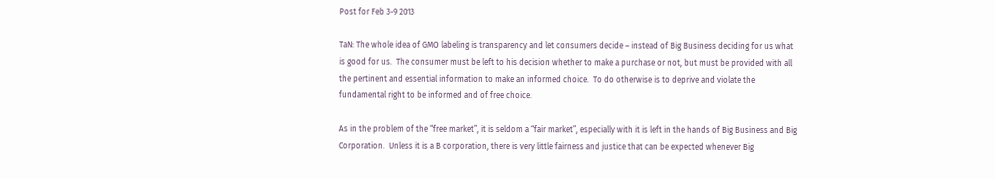Post for Feb 3-9 2013

TaN: The whole idea of GMO labeling is transparency and let consumers decide – instead of Big Business deciding for us what is good for us.  The consumer must be left to his decision whether to make a purchase or not, but must be provided with all the pertinent and essential information to make an informed choice.  To do otherwise is to deprive and violate the fundamental right to be informed and of free choice.

As in the problem of the “free market”, it is seldom a “fair market”, especially with it is left in the hands of Big Business and Big Corporation.  Unless it is a B corporation, there is very little fairness and justice that can be expected whenever Big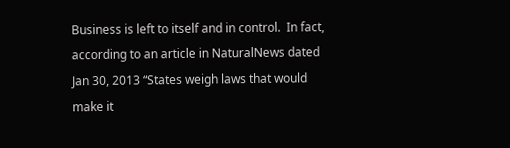Business is left to itself and in control.  In fact, according to an article in NaturalNews dated Jan 30, 2013 “States weigh laws that would make it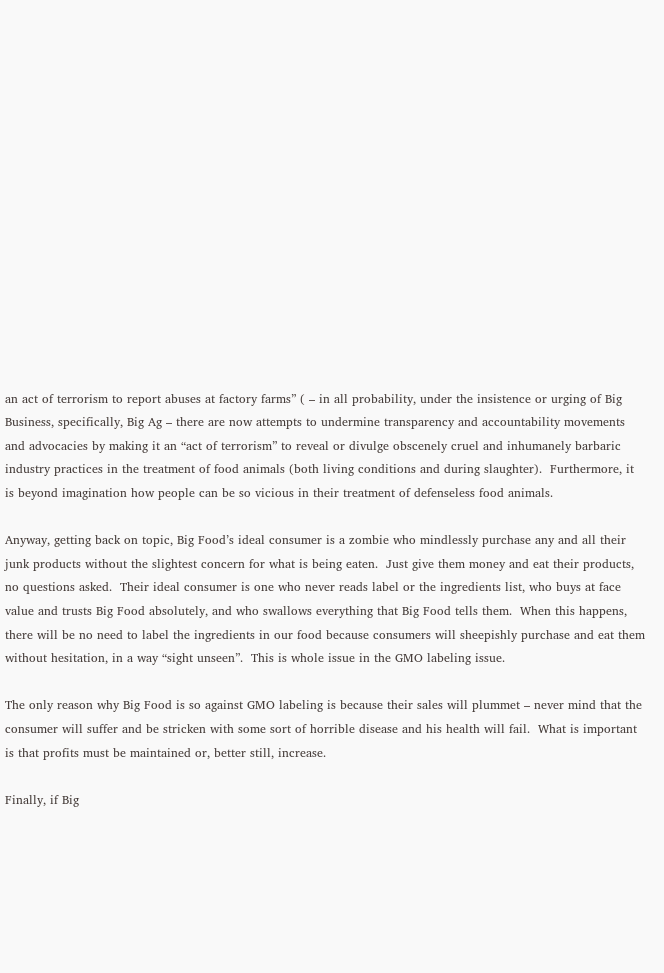an act of terrorism to report abuses at factory farms” ( – in all probability, under the insistence or urging of Big Business, specifically, Big Ag – there are now attempts to undermine transparency and accountability movements and advocacies by making it an “act of terrorism” to reveal or divulge obscenely cruel and inhumanely barbaric industry practices in the treatment of food animals (both living conditions and during slaughter).  Furthermore, it is beyond imagination how people can be so vicious in their treatment of defenseless food animals.

Anyway, getting back on topic, Big Food’s ideal consumer is a zombie who mindlessly purchase any and all their junk products without the slightest concern for what is being eaten.  Just give them money and eat their products, no questions asked.  Their ideal consumer is one who never reads label or the ingredients list, who buys at face value and trusts Big Food absolutely, and who swallows everything that Big Food tells them.  When this happens, there will be no need to label the ingredients in our food because consumers will sheepishly purchase and eat them without hesitation, in a way “sight unseen”.  This is whole issue in the GMO labeling issue.

The only reason why Big Food is so against GMO labeling is because their sales will plummet – never mind that the consumer will suffer and be stricken with some sort of horrible disease and his health will fail.  What is important is that profits must be maintained or, better still, increase.

Finally, if Big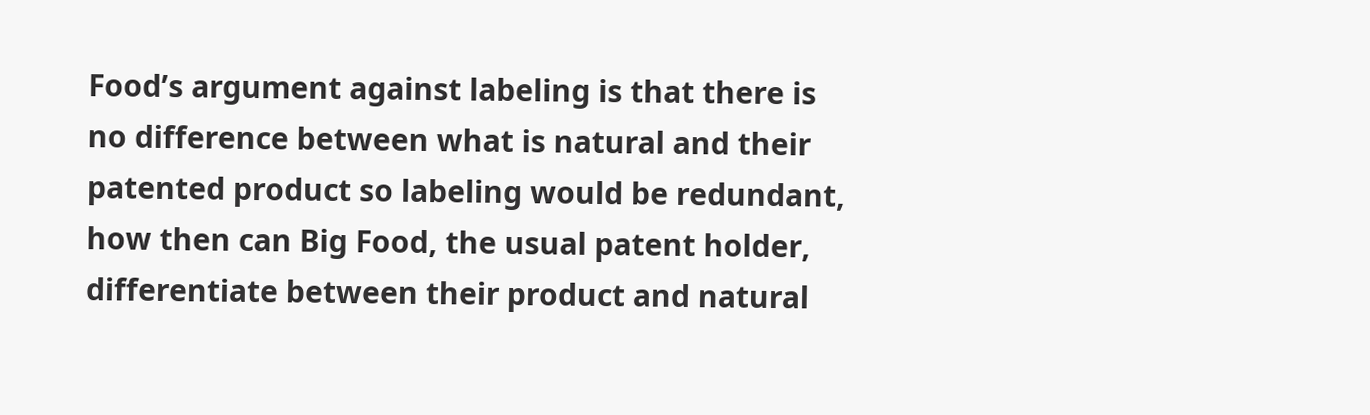Food’s argument against labeling is that there is no difference between what is natural and their patented product so labeling would be redundant, how then can Big Food, the usual patent holder, differentiate between their product and natural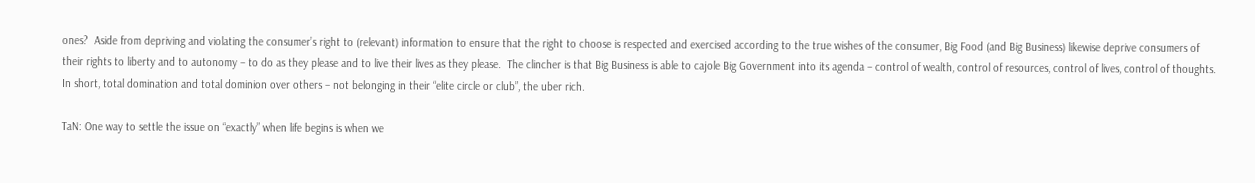ones?  Aside from depriving and violating the consumer’s right to (relevant) information to ensure that the right to choose is respected and exercised according to the true wishes of the consumer, Big Food (and Big Business) likewise deprive consumers of their rights to liberty and to autonomy – to do as they please and to live their lives as they please.  The clincher is that Big Business is able to cajole Big Government into its agenda – control of wealth, control of resources, control of lives, control of thoughts.  In short, total domination and total dominion over others – not belonging in their “elite circle or club”, the uber rich.

TaN: One way to settle the issue on “exactly” when life begins is when we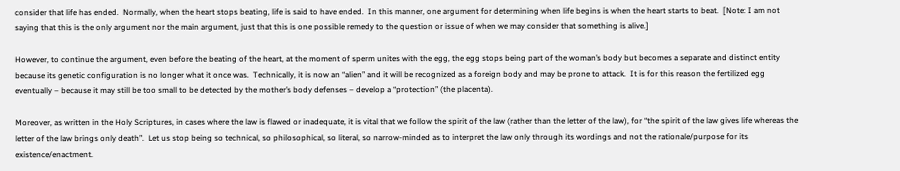consider that life has ended.  Normally, when the heart stops beating, life is said to have ended.  In this manner, one argument for determining when life begins is when the heart starts to beat.  [Note: I am not saying that this is the only argument nor the main argument, just that this is one possible remedy to the question or issue of when we may consider that something is alive.]

However, to continue the argument, even before the beating of the heart, at the moment of sperm unites with the egg, the egg stops being part of the woman’s body but becomes a separate and distinct entity because its genetic configuration is no longer what it once was.  Technically, it is now an “alien” and it will be recognized as a foreign body and may be prone to attack.  It is for this reason the fertilized egg eventually – because it may still be too small to be detected by the mother’s body defenses – develop a “protection” (the placenta).

Moreover, as written in the Holy Scriptures, in cases where the law is flawed or inadequate, it is vital that we follow the spirit of the law (rather than the letter of the law), for “the spirit of the law gives life whereas the letter of the law brings only death”.  Let us stop being so technical, so philosophical, so literal, so narrow-minded as to interpret the law only through its wordings and not the rationale/purpose for its existence/enactment.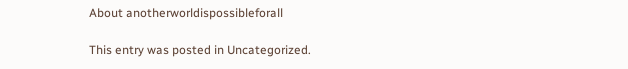About anotherworldispossibleforall

This entry was posted in Uncategorized.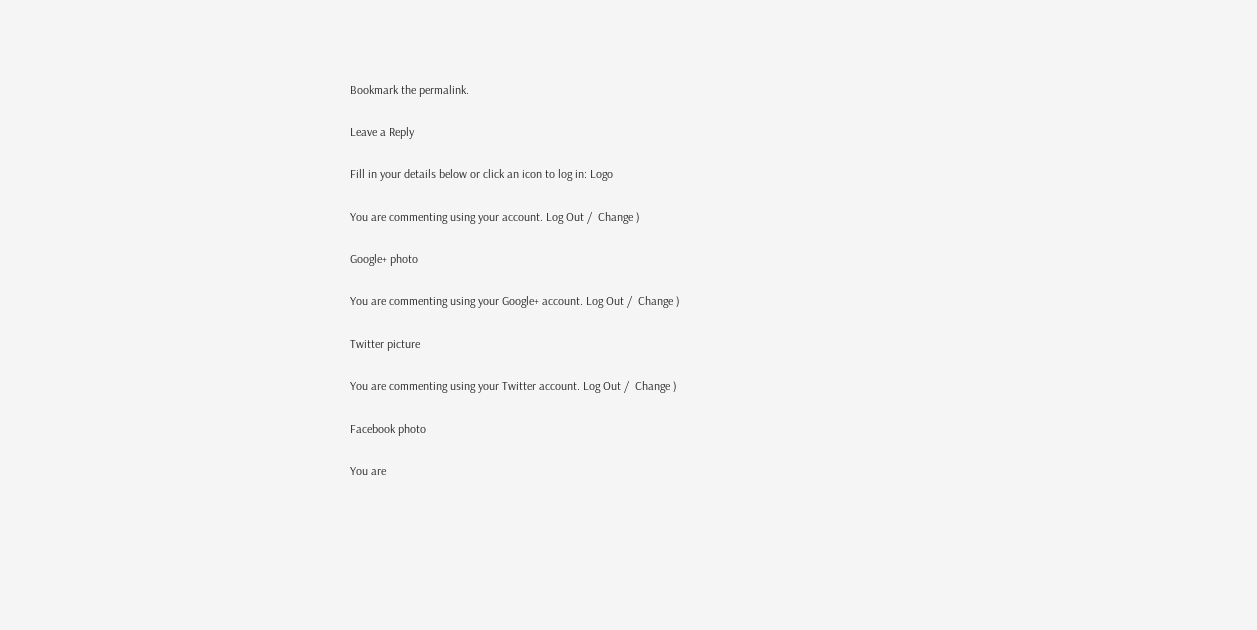Bookmark the permalink.

Leave a Reply

Fill in your details below or click an icon to log in: Logo

You are commenting using your account. Log Out /  Change )

Google+ photo

You are commenting using your Google+ account. Log Out /  Change )

Twitter picture

You are commenting using your Twitter account. Log Out /  Change )

Facebook photo

You are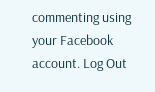commenting using your Facebook account. Log Out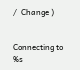/  Change )


Connecting to %s